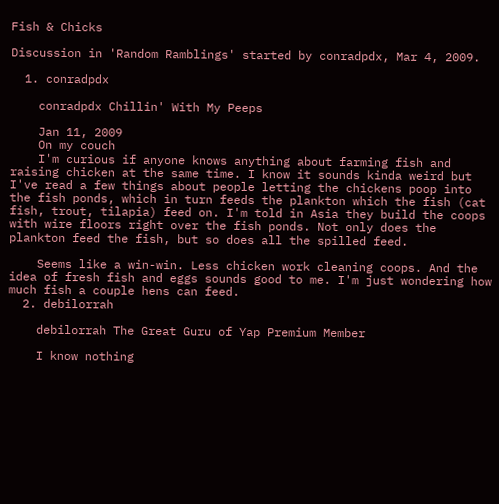Fish & Chicks

Discussion in 'Random Ramblings' started by conradpdx, Mar 4, 2009.

  1. conradpdx

    conradpdx Chillin' With My Peeps

    Jan 11, 2009
    On my couch
    I'm curious if anyone knows anything about farming fish and raising chicken at the same time. I know it sounds kinda weird but I've read a few things about people letting the chickens poop into the fish ponds, which in turn feeds the plankton which the fish (cat fish, trout, tilapia) feed on. I'm told in Asia they build the coops with wire floors right over the fish ponds. Not only does the plankton feed the fish, but so does all the spilled feed.

    Seems like a win-win. Less chicken work cleaning coops. And the idea of fresh fish and eggs sounds good to me. I'm just wondering how much fish a couple hens can feed.
  2. debilorrah

    debilorrah The Great Guru of Yap Premium Member

    I know nothing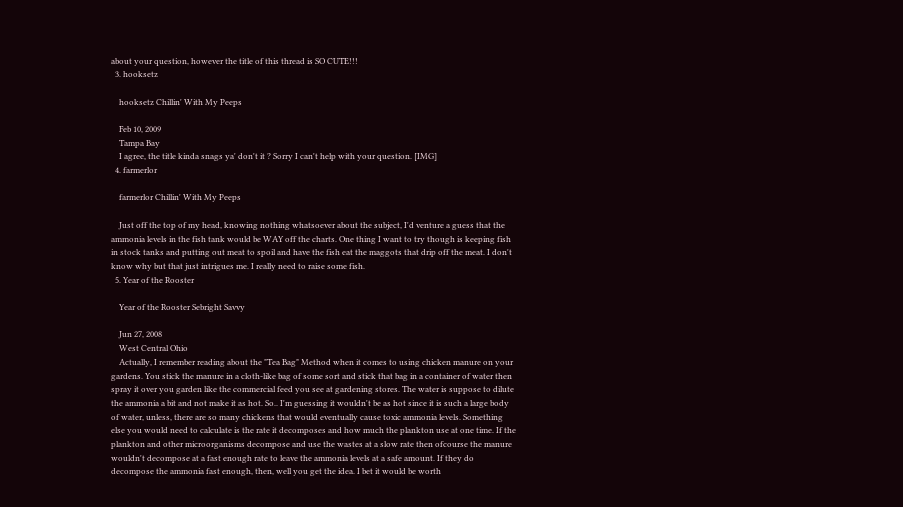about your question, however the title of this thread is SO CUTE!!!
  3. hooksetz

    hooksetz Chillin' With My Peeps

    Feb 10, 2009
    Tampa Bay
    I agree, the title kinda snags ya' don't it ? Sorry I can't help with your question. [IMG]
  4. farmerlor

    farmerlor Chillin' With My Peeps

    Just off the top of my head, knowing nothing whatsoever about the subject, I'd venture a guess that the ammonia levels in the fish tank would be WAY off the charts. One thing I want to try though is keeping fish in stock tanks and putting out meat to spoil and have the fish eat the maggots that drip off the meat. I don't know why but that just intrigues me. I really need to raise some fish.
  5. Year of the Rooster

    Year of the Rooster Sebright Savvy

    Jun 27, 2008
    West Central Ohio
    Actually, I remember reading about the "Tea Bag" Method when it comes to using chicken manure on your gardens. You stick the manure in a cloth-like bag of some sort and stick that bag in a container of water then spray it over you garden like the commercial feed you see at gardening stores. The water is suppose to dilute the ammonia a bit and not make it as hot. So.. I'm guessing it wouldn't be as hot since it is such a large body of water, unless, there are so many chickens that would eventually cause toxic ammonia levels. Something else you would need to calculate is the rate it decomposes and how much the plankton use at one time. If the plankton and other microorganisms decompose and use the wastes at a slow rate then ofcourse the manure wouldn't decompose at a fast enough rate to leave the ammonia levels at a safe amount. If they do decompose the ammonia fast enough, then, well you get the idea. I bet it would be worth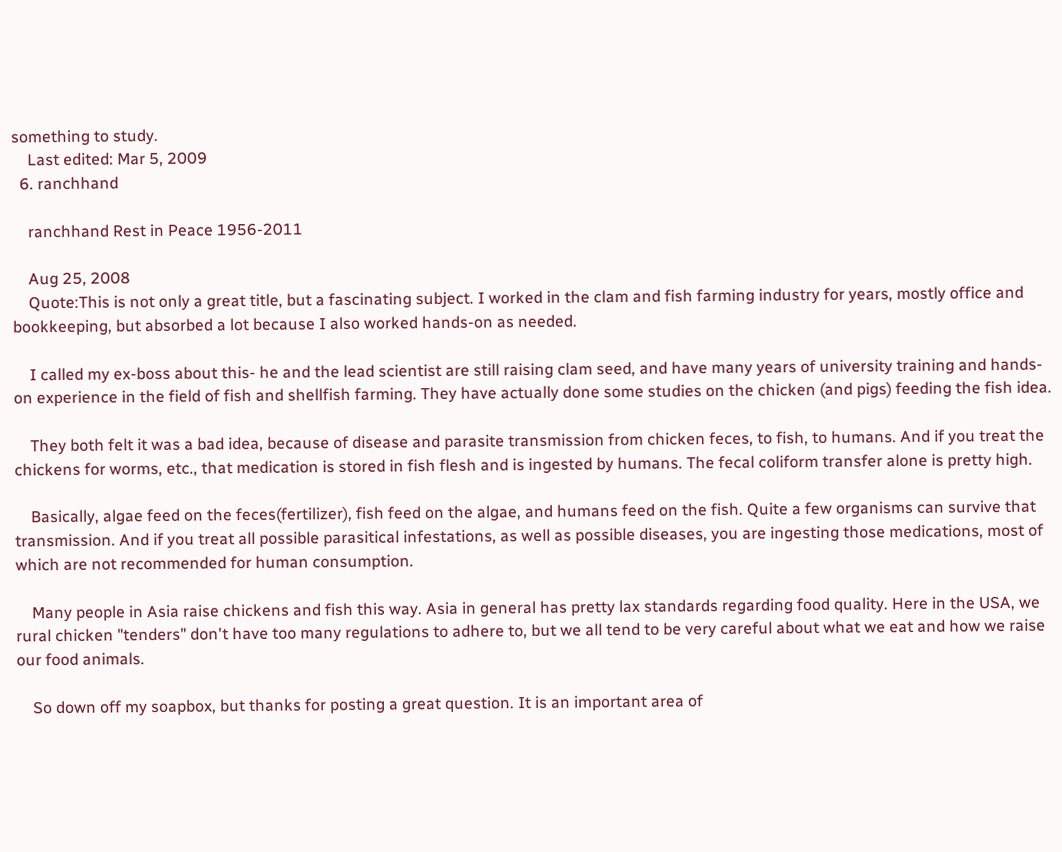something to study.
    Last edited: Mar 5, 2009
  6. ranchhand

    ranchhand Rest in Peace 1956-2011

    Aug 25, 2008
    Quote:This is not only a great title, but a fascinating subject. I worked in the clam and fish farming industry for years, mostly office and bookkeeping, but absorbed a lot because I also worked hands-on as needed.

    I called my ex-boss about this- he and the lead scientist are still raising clam seed, and have many years of university training and hands-on experience in the field of fish and shellfish farming. They have actually done some studies on the chicken (and pigs) feeding the fish idea.

    They both felt it was a bad idea, because of disease and parasite transmission from chicken feces, to fish, to humans. And if you treat the chickens for worms, etc., that medication is stored in fish flesh and is ingested by humans. The fecal coliform transfer alone is pretty high.

    Basically, algae feed on the feces(fertilizer), fish feed on the algae, and humans feed on the fish. Quite a few organisms can survive that transmission. And if you treat all possible parasitical infestations, as well as possible diseases, you are ingesting those medications, most of which are not recommended for human consumption.

    Many people in Asia raise chickens and fish this way. Asia in general has pretty lax standards regarding food quality. Here in the USA, we rural chicken "tenders" don't have too many regulations to adhere to, but we all tend to be very careful about what we eat and how we raise our food animals.

    So down off my soapbox, but thanks for posting a great question. It is an important area of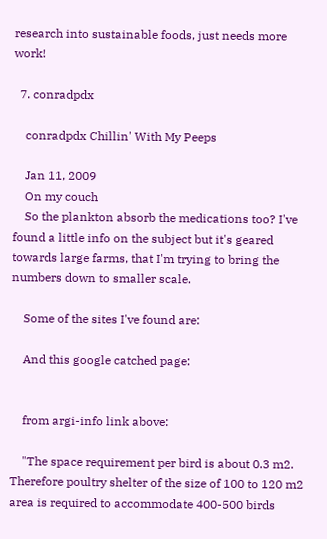research into sustainable foods, just needs more work!

  7. conradpdx

    conradpdx Chillin' With My Peeps

    Jan 11, 2009
    On my couch
    So the plankton absorb the medications too? I've found a little info on the subject but it's geared towards large farms, that I'm trying to bring the numbers down to smaller scale.

    Some of the sites I've found are:

    And this google catched page:


    from argi-info link above:

    "The space requirement per bird is about 0.3 m2. Therefore poultry shelter of the size of 100 to 120 m2 area is required to accommodate 400-500 birds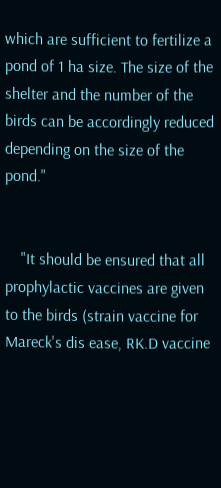which are sufficient to fertilize a pond of 1 ha size. The size of the shelter and the number of the birds can be accordingly reduced depending on the size of the pond."


    "It should be ensured that all prophylactic vaccines are given to the birds (strain vaccine for Mareck's dis ease, RK.D vaccine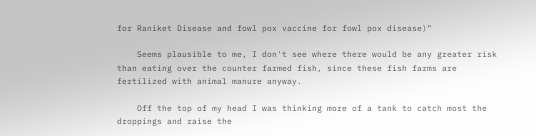for Raniket Disease and fowl pox vaccine for fowl pox disease)"

    Seems plausible to me, I don't see where there would be any greater risk than eating over the counter farmed fish, since these fish farms are fertilized with animal manure anyway.

    Off the top of my head I was thinking more of a tank to catch most the droppings and raise the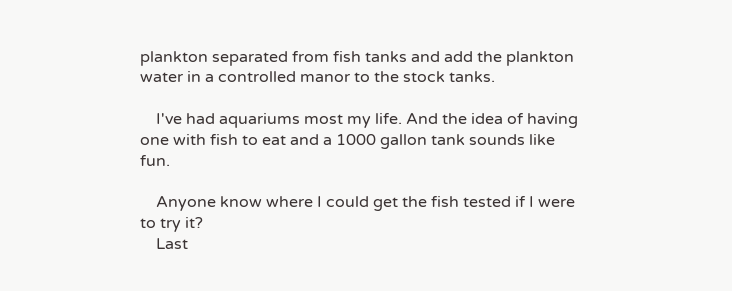plankton separated from fish tanks and add the plankton water in a controlled manor to the stock tanks.

    I've had aquariums most my life. And the idea of having one with fish to eat and a 1000 gallon tank sounds like fun.

    Anyone know where I could get the fish tested if I were to try it?
    Last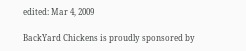edited: Mar 4, 2009

BackYard Chickens is proudly sponsored by